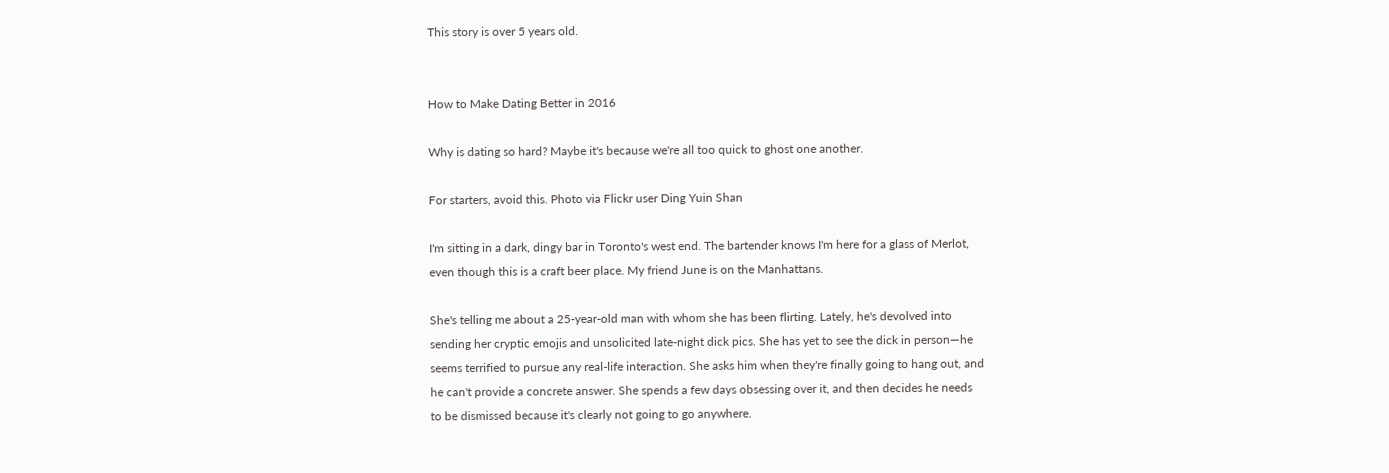This story is over 5 years old.


How to Make Dating Better in 2016

Why is dating so hard? Maybe it's because we're all too quick to ghost one another.

For starters, avoid this. Photo via Flickr user Ding Yuin Shan

I'm sitting in a dark, dingy bar in Toronto's west end. The bartender knows I'm here for a glass of Merlot, even though this is a craft beer place. My friend June is on the Manhattans.

She's telling me about a 25-year-old man with whom she has been flirting. Lately, he's devolved into sending her cryptic emojis and unsolicited late-night dick pics. She has yet to see the dick in person—he seems terrified to pursue any real-life interaction. She asks him when they're finally going to hang out, and he can't provide a concrete answer. She spends a few days obsessing over it, and then decides he needs to be dismissed because it's clearly not going to go anywhere.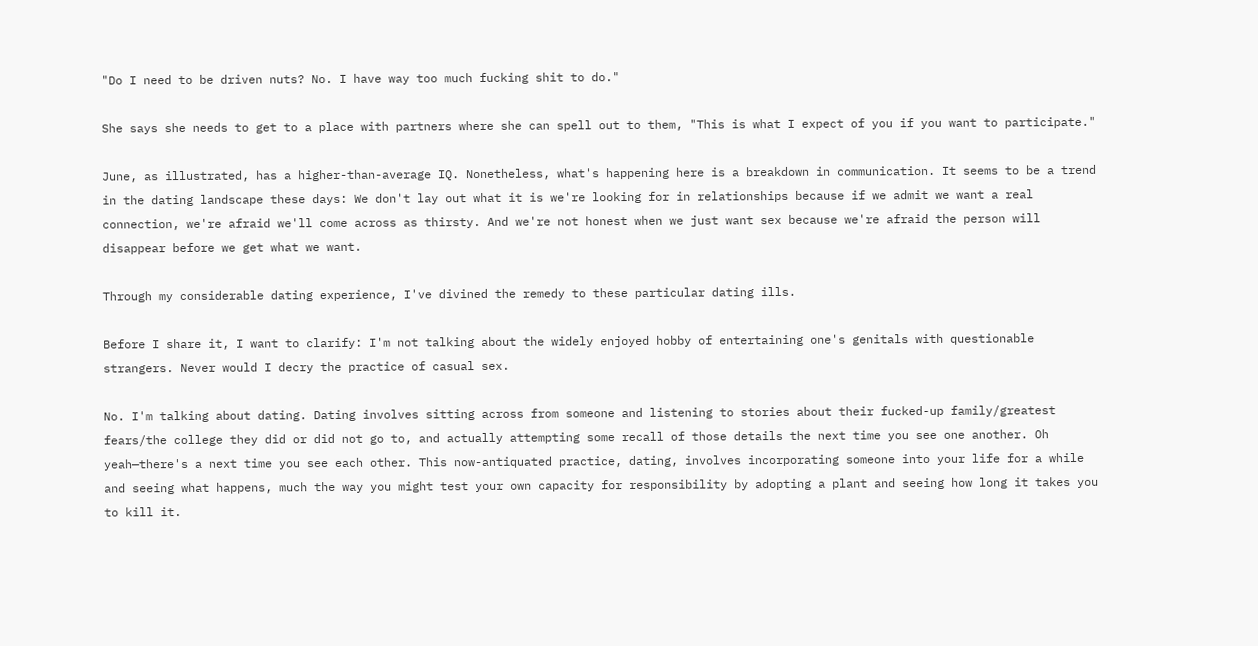"Do I need to be driven nuts? No. I have way too much fucking shit to do."

She says she needs to get to a place with partners where she can spell out to them, "This is what I expect of you if you want to participate."

June, as illustrated, has a higher-than-average IQ. Nonetheless, what's happening here is a breakdown in communication. It seems to be a trend in the dating landscape these days: We don't lay out what it is we're looking for in relationships because if we admit we want a real connection, we're afraid we'll come across as thirsty. And we're not honest when we just want sex because we're afraid the person will disappear before we get what we want.

Through my considerable dating experience, I've divined the remedy to these particular dating ills.

Before I share it, I want to clarify: I'm not talking about the widely enjoyed hobby of entertaining one's genitals with questionable strangers. Never would I decry the practice of casual sex.

No. I'm talking about dating. Dating involves sitting across from someone and listening to stories about their fucked-up family/greatest fears/the college they did or did not go to, and actually attempting some recall of those details the next time you see one another. Oh yeah—there's a next time you see each other. This now-antiquated practice, dating, involves incorporating someone into your life for a while and seeing what happens, much the way you might test your own capacity for responsibility by adopting a plant and seeing how long it takes you to kill it.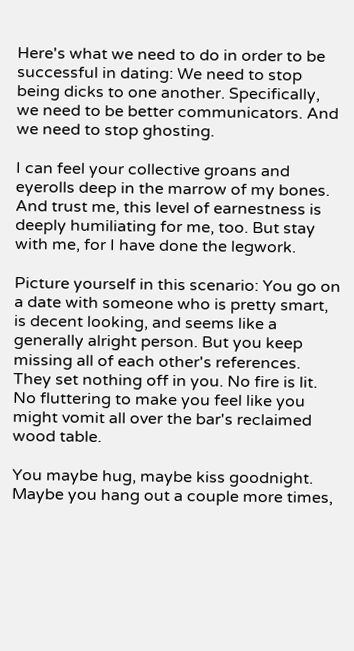Here's what we need to do in order to be successful in dating: We need to stop being dicks to one another. Specifically, we need to be better communicators. And we need to stop ghosting.

I can feel your collective groans and eyerolls deep in the marrow of my bones. And trust me, this level of earnestness is deeply humiliating for me, too. But stay with me, for I have done the legwork.

Picture yourself in this scenario: You go on a date with someone who is pretty smart, is decent looking, and seems like a generally alright person. But you keep missing all of each other's references. They set nothing off in you. No fire is lit. No fluttering to make you feel like you might vomit all over the bar's reclaimed wood table.

You maybe hug, maybe kiss goodnight. Maybe you hang out a couple more times,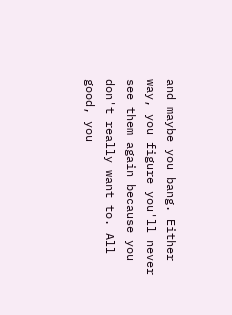and maybe you bang. Either way, you figure you'll never see them again because you don't really want to. All good, you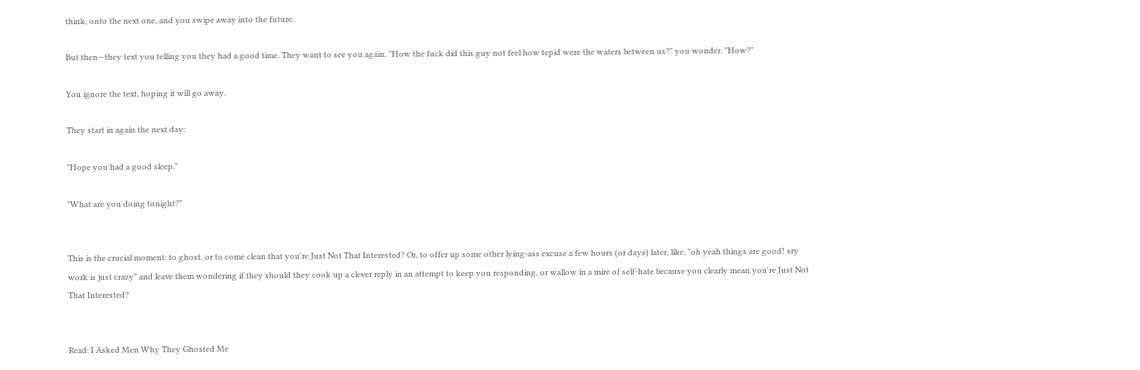think, onto the next one, and you swipe away into the future.

But then—they text you telling you they had a good time. They want to see you again. "How the fuck did this guy not feel how tepid were the waters between us?" you wonder. "How?"

You ignore the text, hoping it will go away.

They start in again the next day:

"Hope you had a good sleep."

"What are you doing tonight?"


This is the crucial moment: to ghost, or to come clean that you're Just Not That Interested? Or, to offer up some other lying-ass excuse a few hours (or days) later, like, "oh yeah things are good! sry work is just crazy" and leave them wondering if they should they cook up a clever reply in an attempt to keep you responding, or wallow in a mire of self-hate because you clearly mean you're Just Not That Interested?


Read: I Asked Men Why They Ghosted Me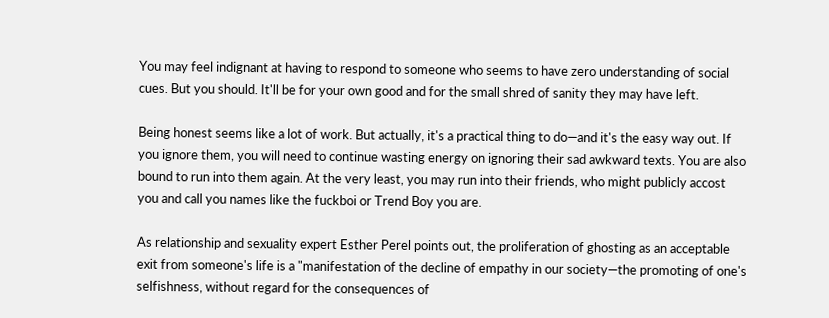You may feel indignant at having to respond to someone who seems to have zero understanding of social cues. But you should. It'll be for your own good and for the small shred of sanity they may have left.

Being honest seems like a lot of work. But actually, it's a practical thing to do—and it's the easy way out. If you ignore them, you will need to continue wasting energy on ignoring their sad awkward texts. You are also bound to run into them again. At the very least, you may run into their friends, who might publicly accost you and call you names like the fuckboi or Trend Boy you are.

As relationship and sexuality expert Esther Perel points out, the proliferation of ghosting as an acceptable exit from someone's life is a "manifestation of the decline of empathy in our society—the promoting of one's selfishness, without regard for the consequences of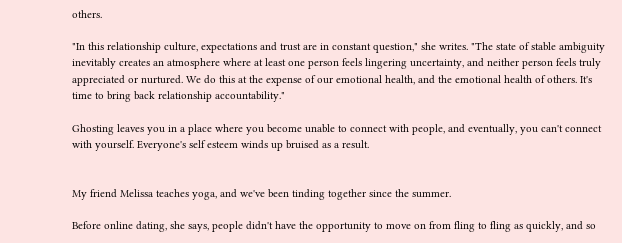others.

"In this relationship culture, expectations and trust are in constant question," she writes. "The state of stable ambiguity inevitably creates an atmosphere where at least one person feels lingering uncertainty, and neither person feels truly appreciated or nurtured. We do this at the expense of our emotional health, and the emotional health of others. It's time to bring back relationship accountability."

Ghosting leaves you in a place where you become unable to connect with people, and eventually, you can't connect with yourself. Everyone's self esteem winds up bruised as a result.


My friend Melissa teaches yoga, and we've been tinding together since the summer.

Before online dating, she says, people didn't have the opportunity to move on from fling to fling as quickly, and so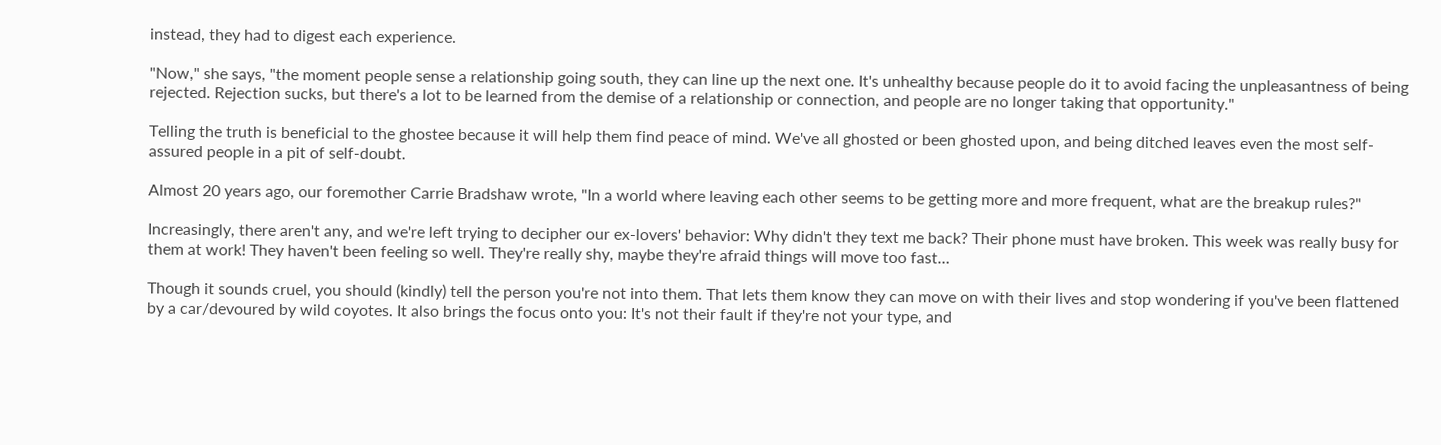instead, they had to digest each experience.

"Now," she says, "the moment people sense a relationship going south, they can line up the next one. It's unhealthy because people do it to avoid facing the unpleasantness of being rejected. Rejection sucks, but there's a lot to be learned from the demise of a relationship or connection, and people are no longer taking that opportunity."

Telling the truth is beneficial to the ghostee because it will help them find peace of mind. We've all ghosted or been ghosted upon, and being ditched leaves even the most self-assured people in a pit of self-doubt.

Almost 20 years ago, our foremother Carrie Bradshaw wrote, "In a world where leaving each other seems to be getting more and more frequent, what are the breakup rules?"

Increasingly, there aren't any, and we're left trying to decipher our ex-lovers' behavior: Why didn't they text me back? Their phone must have broken. This week was really busy for them at work! They haven't been feeling so well. They're really shy, maybe they're afraid things will move too fast…

Though it sounds cruel, you should (kindly) tell the person you're not into them. That lets them know they can move on with their lives and stop wondering if you've been flattened by a car/devoured by wild coyotes. It also brings the focus onto you: It's not their fault if they're not your type, and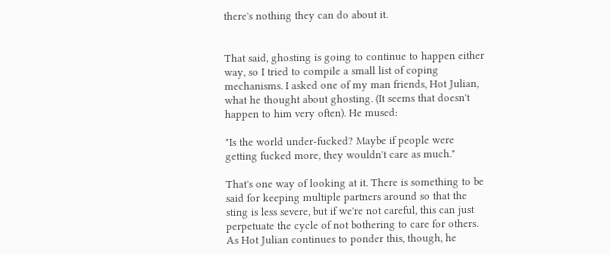there's nothing they can do about it.


That said, ghosting is going to continue to happen either way, so I tried to compile a small list of coping mechanisms. I asked one of my man friends, Hot Julian, what he thought about ghosting. (It seems that doesn't happen to him very often). He mused:

"Is the world under-fucked? Maybe if people were getting fucked more, they wouldn't care as much."

That's one way of looking at it. There is something to be said for keeping multiple partners around so that the sting is less severe, but if we're not careful, this can just perpetuate the cycle of not bothering to care for others. As Hot Julian continues to ponder this, though, he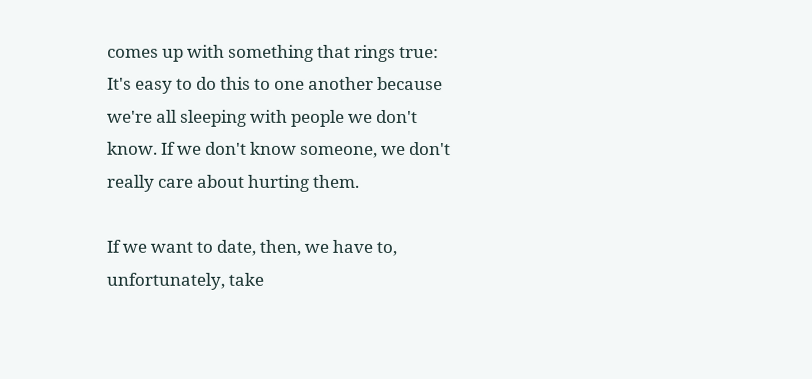comes up with something that rings true: It's easy to do this to one another because we're all sleeping with people we don't know. If we don't know someone, we don't really care about hurting them.

If we want to date, then, we have to, unfortunately, take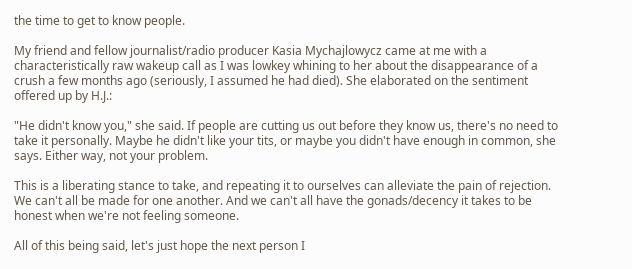the time to get to know people.

My friend and fellow journalist/radio producer Kasia Mychajlowycz came at me with a characteristically raw wakeup call as I was lowkey whining to her about the disappearance of a crush a few months ago (seriously, I assumed he had died). She elaborated on the sentiment offered up by H.J.:

"He didn't know you," she said. If people are cutting us out before they know us, there's no need to take it personally. Maybe he didn't like your tits, or maybe you didn't have enough in common, she says. Either way, not your problem.

This is a liberating stance to take, and repeating it to ourselves can alleviate the pain of rejection. We can't all be made for one another. And we can't all have the gonads/decency it takes to be honest when we're not feeling someone.

All of this being said, let's just hope the next person I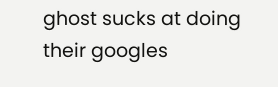ghost sucks at doing their googles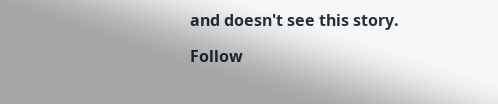and doesn't see this story.

Follow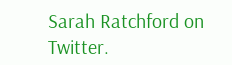Sarah Ratchford on Twitter.